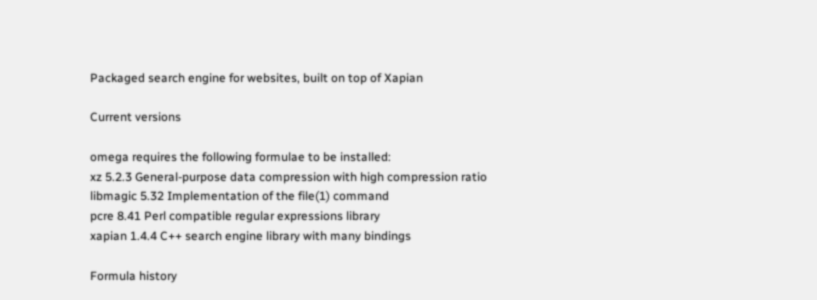Packaged search engine for websites, built on top of Xapian

Current versions

omega requires the following formulae to be installed:
xz 5.2.3 General-purpose data compression with high compression ratio
libmagic 5.32 Implementation of the file(1) command
pcre 8.41 Perl compatible regular expressions library
xapian 1.4.4 C++ search engine library with many bindings

Formula history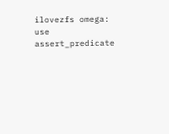ilovezfs omega: use assert_predicate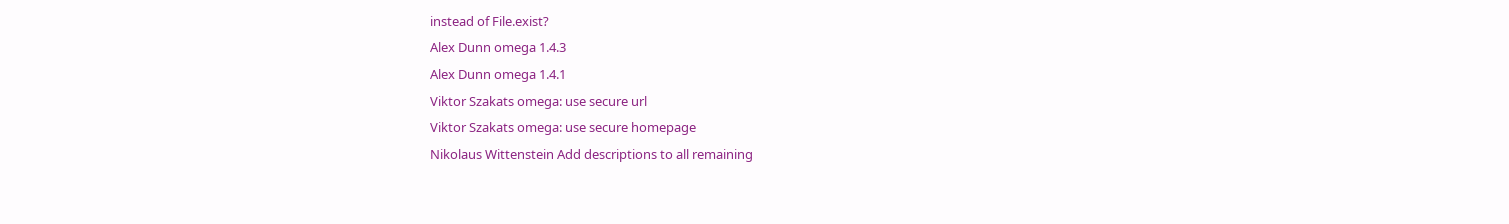instead of File.exist?
Alex Dunn omega 1.4.3
Alex Dunn omega 1.4.1
Viktor Szakats omega: use secure url
Viktor Szakats omega: use secure homepage
Nikolaus Wittenstein Add descriptions to all remaining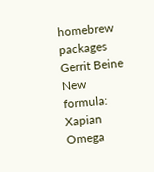homebrew packages
Gerrit Beine New formula: Xapian Omega